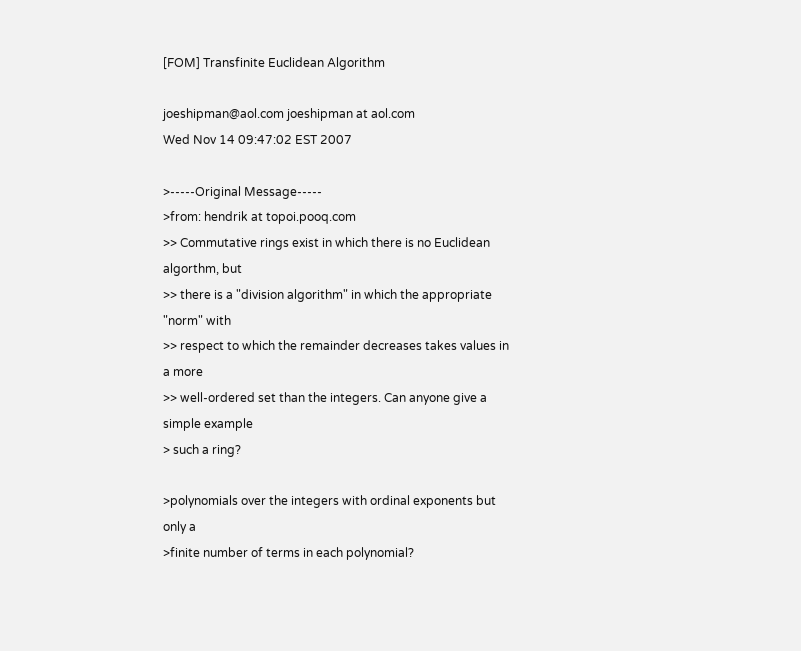[FOM] Transfinite Euclidean Algorithm

joeshipman@aol.com joeshipman at aol.com
Wed Nov 14 09:47:02 EST 2007

>-----Original Message-----
>from: hendrik at topoi.pooq.com
>> Commutative rings exist in which there is no Euclidean algorthm, but
>> there is a "division algorithm" in which the appropriate "norm" with
>> respect to which the remainder decreases takes values in a more
>> well-ordered set than the integers. Can anyone give a simple example
> such a ring?

>polynomials over the integers with ordinal exponents but only a
>finite number of terms in each polynomial?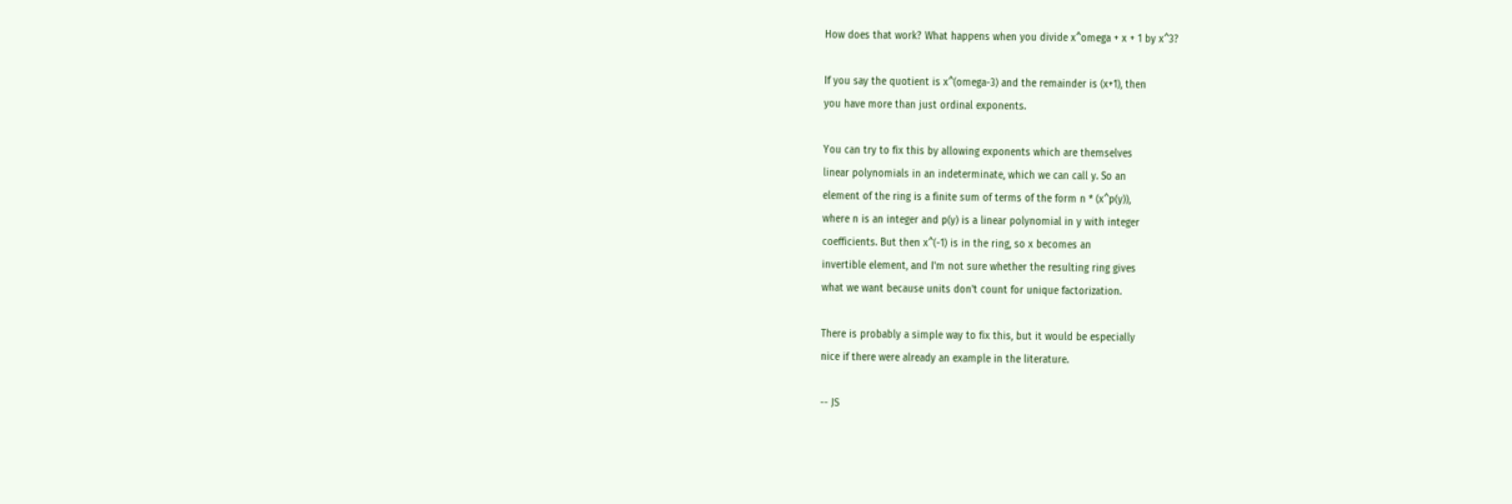How does that work? What happens when you divide x^omega + x + 1 by x^3?

If you say the quotient is x^(omega-3) and the remainder is (x+1), then
you have more than just ordinal exponents.

You can try to fix this by allowing exponents which are themselves
linear polynomials in an indeterminate, which we can call y. So an
element of the ring is a finite sum of terms of the form n * (x^p(y)),
where n is an integer and p(y) is a linear polynomial in y with integer
coefficients. But then x^(-1) is in the ring, so x becomes an
invertible element, and I'm not sure whether the resulting ring gives
what we want because units don't count for unique factorization.

There is probably a simple way to fix this, but it would be especially
nice if there were already an example in the literature.

-- JS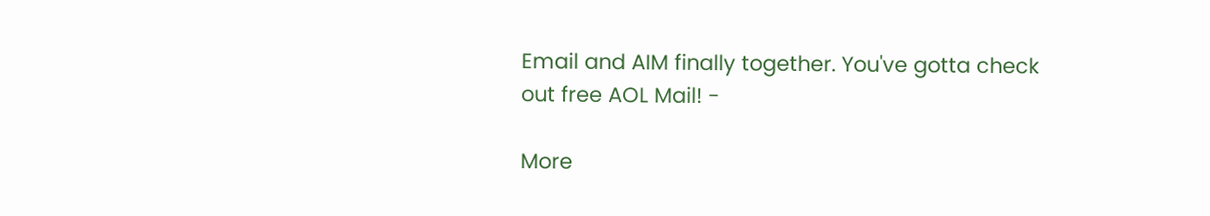Email and AIM finally together. You've gotta check out free AOL Mail! -

More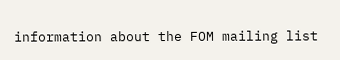information about the FOM mailing list